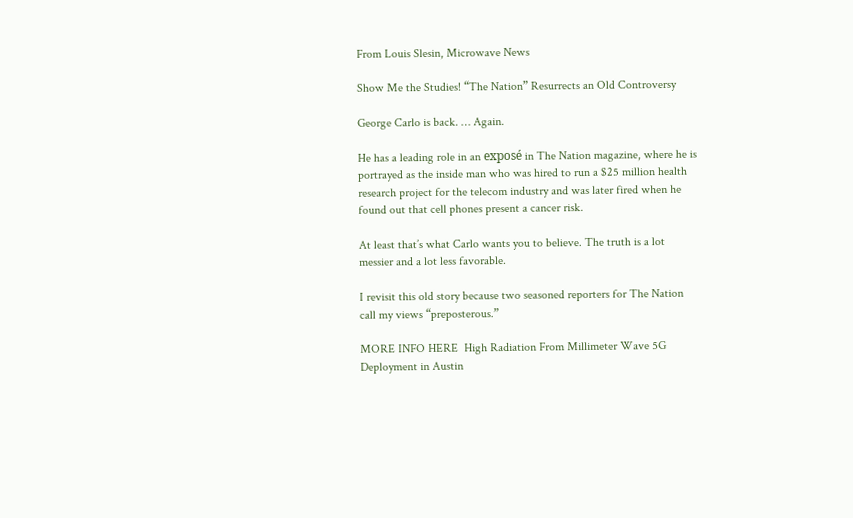From Louis Slesin, Microwave News

Show Me the Studies! “The Nation” Resurrects an Old Controversy

George Carlo is back. … Again.

He has a leading role in an exposé in The Nation magazine, where he is portrayed as the inside man who was hired to run a $25 million health research project for the telecom industry and was later fired when he found out that cell phones present a cancer risk.

At least that’s what Carlo wants you to believe. The truth is a lot messier and a lot less favorable.

I revisit this old story because two seasoned reporters for The Nation call my views “preposterous.”

MORE INFO HERE  High Radiation From Millimeter Wave 5G Deployment in Austin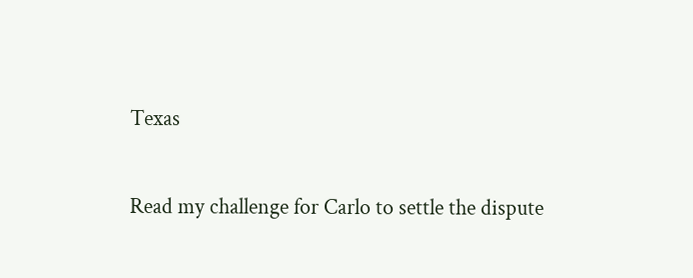Texas

Read my challenge for Carlo to settle the dispute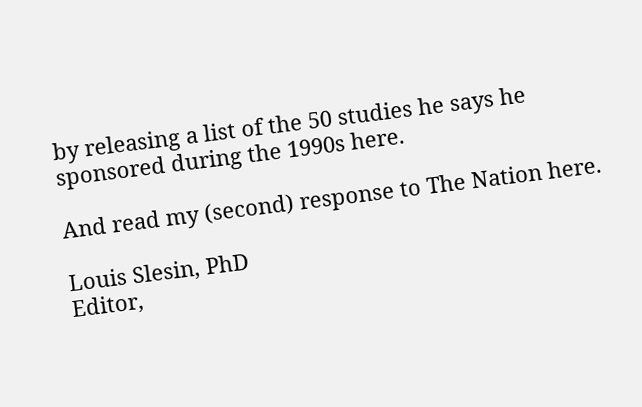by releasing a list of the 50 studies he says he sponsored during the 1990s here.

And read my (second) response to The Nation here.

Louis Slesin, PhD
Editor,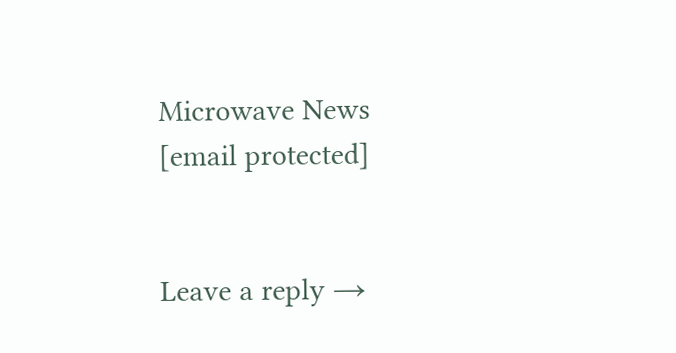Microwave News
[email protected]


Leave a reply →